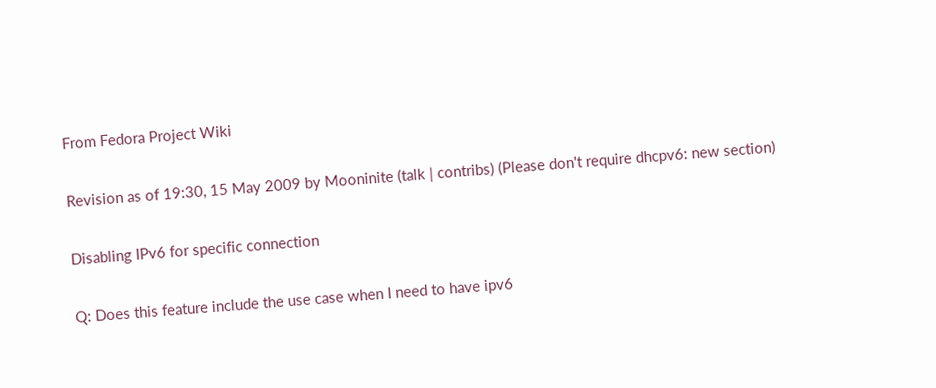From Fedora Project Wiki

Revision as of 19:30, 15 May 2009 by Mooninite (talk | contribs) (Please don't require dhcpv6: new section)

Disabling IPv6 for specific connection

Q: Does this feature include the use case when I need to have ipv6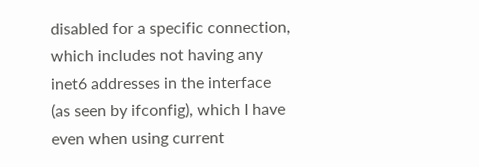disabled for a specific connection, which includes not having any inet6 addresses in the interface (as seen by ifconfig), which I have even when using current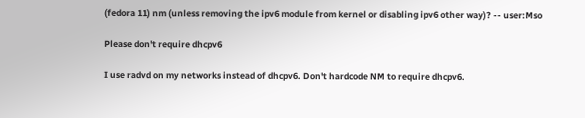(fedora 11) nm (unless removing the ipv6 module from kernel or disabling ipv6 other way)? -- user:Mso

Please don't require dhcpv6

I use radvd on my networks instead of dhcpv6. Don't hardcode NM to require dhcpv6.